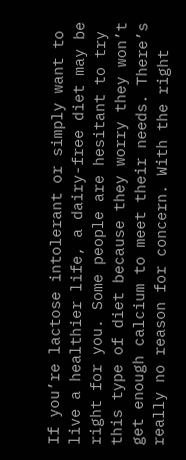If you’re lactose intolerant or simply want to live a healthier life, a dairy-free diet may be right for you. Some people are hesitant to try this type of diet because they worry they won’t get enough calcium to meet their needs. There’s really no reason for concern. With the right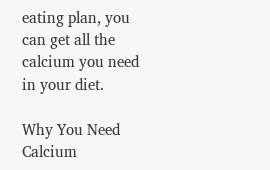eating plan, you can get all the calcium you need in your diet.

Why You Need Calcium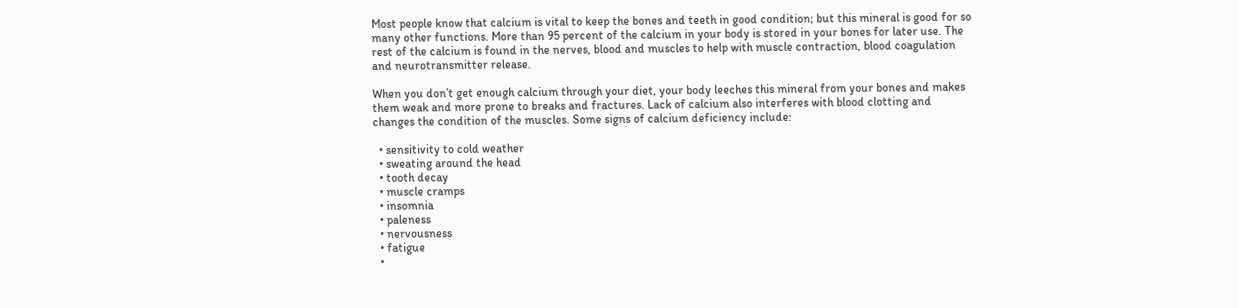Most people know that calcium is vital to keep the bones and teeth in good condition; but this mineral is good for so many other functions. More than 95 percent of the calcium in your body is stored in your bones for later use. The rest of the calcium is found in the nerves, blood and muscles to help with muscle contraction, blood coagulation and neurotransmitter release.

When you don’t get enough calcium through your diet, your body leeches this mineral from your bones and makes them weak and more prone to breaks and fractures. Lack of calcium also interferes with blood clotting and changes the condition of the muscles. Some signs of calcium deficiency include:

  • sensitivity to cold weather
  • sweating around the head
  • tooth decay
  • muscle cramps
  • insomnia
  • paleness
  • nervousness
  • fatigue
  •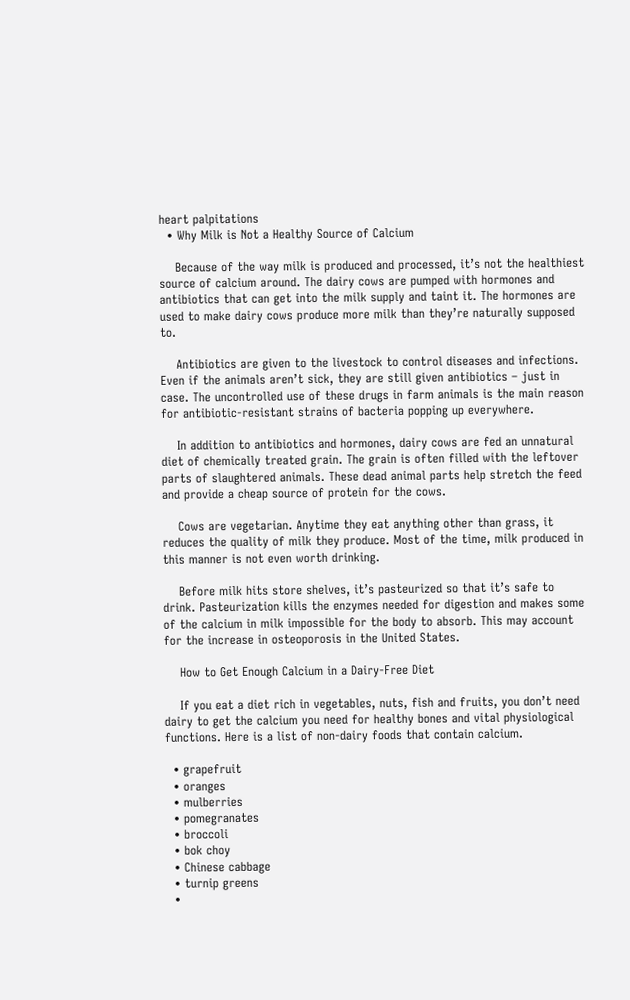heart palpitations
  • Why Milk is Not a Healthy Source of Calcium

    Because of the way milk is produced and processed, it’s not the healthiest source of calcium around. The dairy cows are pumped with hormones and antibiotics that can get into the milk supply and taint it. The hormones are used to make dairy cows produce more milk than they’re naturally supposed to.

    Antibiotics are given to the livestock to control diseases and infections. Even if the animals aren’t sick, they are still given antibiotics – just in case. The uncontrolled use of these drugs in farm animals is the main reason for antibiotic-resistant strains of bacteria popping up everywhere.

    In addition to antibiotics and hormones, dairy cows are fed an unnatural diet of chemically treated grain. The grain is often filled with the leftover parts of slaughtered animals. These dead animal parts help stretch the feed and provide a cheap source of protein for the cows.

    Cows are vegetarian. Anytime they eat anything other than grass, it reduces the quality of milk they produce. Most of the time, milk produced in this manner is not even worth drinking.

    Before milk hits store shelves, it’s pasteurized so that it’s safe to drink. Pasteurization kills the enzymes needed for digestion and makes some of the calcium in milk impossible for the body to absorb. This may account for the increase in osteoporosis in the United States.

    How to Get Enough Calcium in a Dairy-Free Diet

    If you eat a diet rich in vegetables, nuts, fish and fruits, you don’t need dairy to get the calcium you need for healthy bones and vital physiological functions. Here is a list of non-dairy foods that contain calcium.

  • grapefruit
  • oranges
  • mulberries
  • pomegranates
  • broccoli
  • bok choy
  • Chinese cabbage
  • turnip greens
  •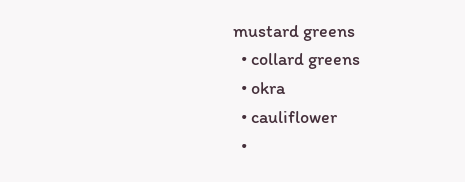mustard greens
  • collard greens
  • okra
  • cauliflower
  •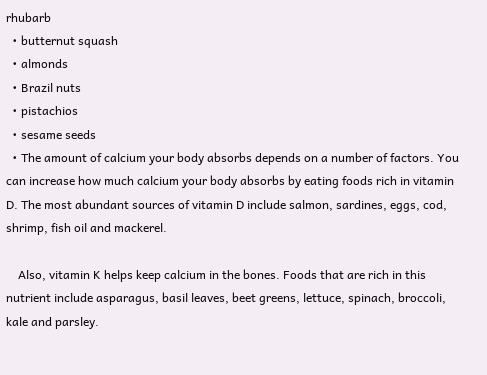rhubarb
  • butternut squash
  • almonds
  • Brazil nuts
  • pistachios
  • sesame seeds
  • The amount of calcium your body absorbs depends on a number of factors. You can increase how much calcium your body absorbs by eating foods rich in vitamin D. The most abundant sources of vitamin D include salmon, sardines, eggs, cod, shrimp, fish oil and mackerel.

    Also, vitamin K helps keep calcium in the bones. Foods that are rich in this nutrient include asparagus, basil leaves, beet greens, lettuce, spinach, broccoli, kale and parsley.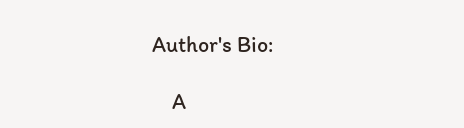Author's Bio:

    A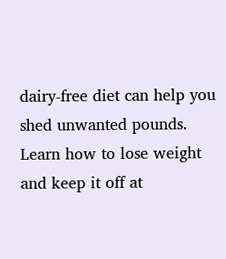dairy-free diet can help you shed unwanted pounds. Learn how to lose weight and keep it off at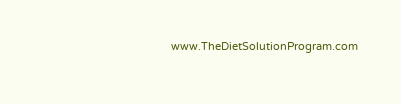www.TheDietSolutionProgram.com